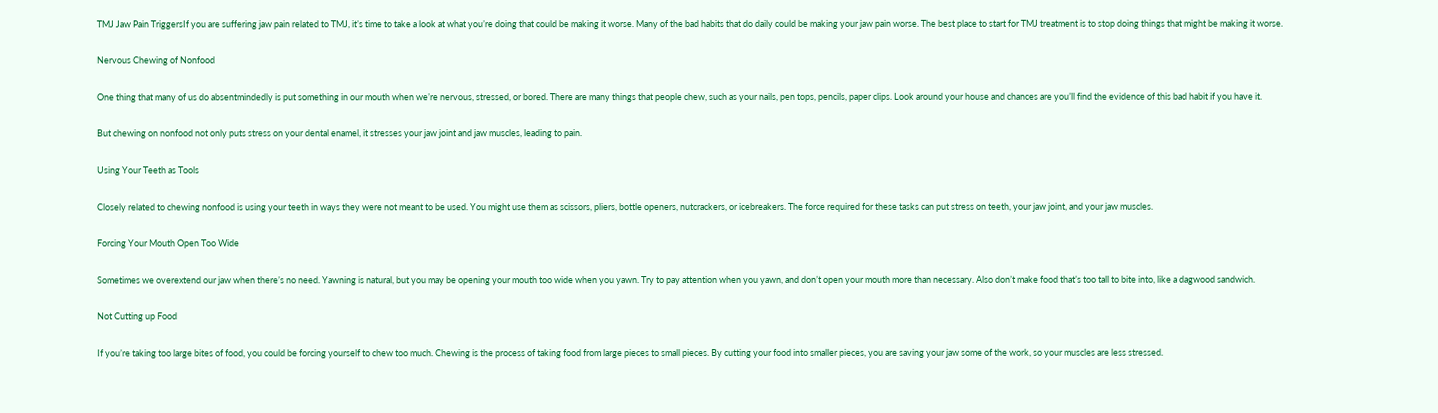TMJ Jaw Pain TriggersIf you are suffering jaw pain related to TMJ, it’s time to take a look at what you’re doing that could be making it worse. Many of the bad habits that do daily could be making your jaw pain worse. The best place to start for TMJ treatment is to stop doing things that might be making it worse.

Nervous Chewing of Nonfood

One thing that many of us do absentmindedly is put something in our mouth when we’re nervous, stressed, or bored. There are many things that people chew, such as your nails, pen tops, pencils, paper clips. Look around your house and chances are you’ll find the evidence of this bad habit if you have it.

But chewing on nonfood not only puts stress on your dental enamel, it stresses your jaw joint and jaw muscles, leading to pain.

Using Your Teeth as Tools

Closely related to chewing nonfood is using your teeth in ways they were not meant to be used. You might use them as scissors, pliers, bottle openers, nutcrackers, or icebreakers. The force required for these tasks can put stress on teeth, your jaw joint, and your jaw muscles.

Forcing Your Mouth Open Too Wide

Sometimes we overextend our jaw when there’s no need. Yawning is natural, but you may be opening your mouth too wide when you yawn. Try to pay attention when you yawn, and don’t open your mouth more than necessary. Also don’t make food that’s too tall to bite into, like a dagwood sandwich.

Not Cutting up Food

If you’re taking too large bites of food, you could be forcing yourself to chew too much. Chewing is the process of taking food from large pieces to small pieces. By cutting your food into smaller pieces, you are saving your jaw some of the work, so your muscles are less stressed.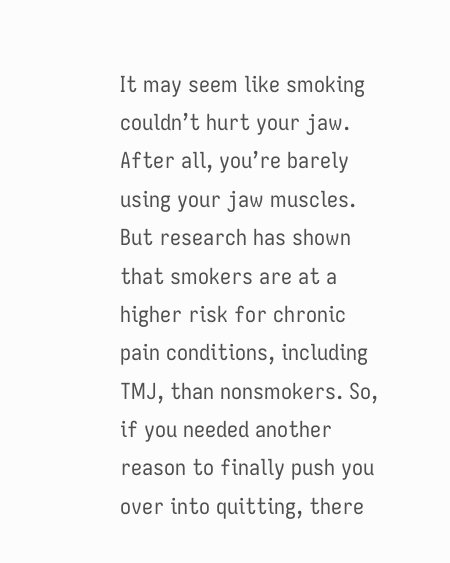It may seem like smoking couldn’t hurt your jaw. After all, you’re barely using your jaw muscles. But research has shown that smokers are at a higher risk for chronic pain conditions, including TMJ, than nonsmokers. So, if you needed another reason to finally push you over into quitting, there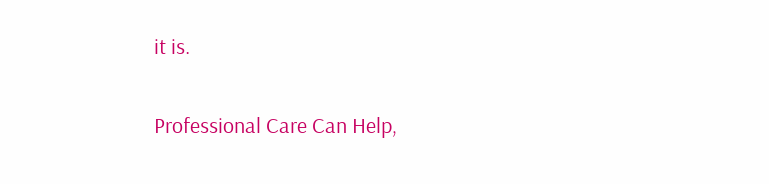it is.

Professional Care Can Help,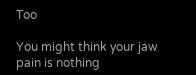Too

You might think your jaw pain is nothing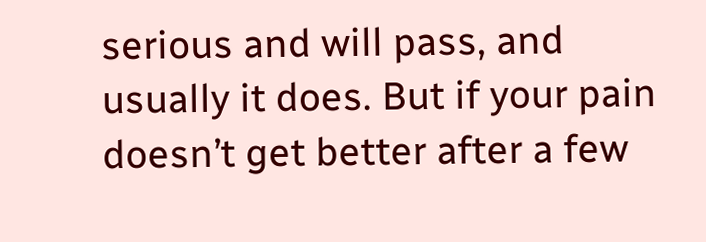serious and will pass, and usually it does. But if your pain doesn’t get better after a few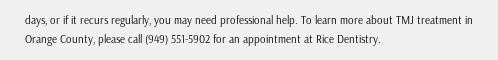days, or if it recurs regularly, you may need professional help. To learn more about TMJ treatment in Orange County, please call (949) 551-5902 for an appointment at Rice Dentistry.